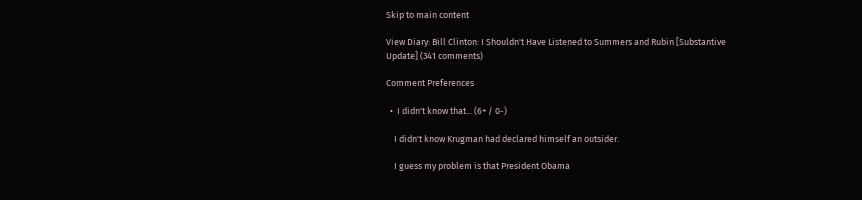Skip to main content

View Diary: Bill Clinton: I Shouldn't Have Listened to Summers and Rubin [Substantive Update] (341 comments)

Comment Preferences

  •  I didn't know that... (6+ / 0-)

    I didn't know Krugman had declared himself an outsider.

    I guess my problem is that President Obama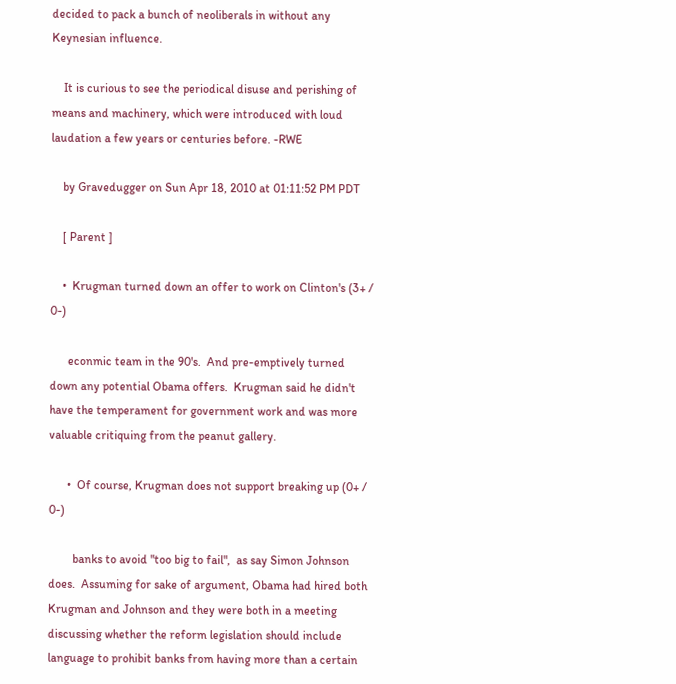decided to pack a bunch of neoliberals in without any Keynesian influence.

    It is curious to see the periodical disuse and perishing of means and machinery, which were introduced with loud laudation a few years or centuries before. -RWE

    by Gravedugger on Sun Apr 18, 2010 at 01:11:52 PM PDT

    [ Parent ]

    •  Krugman turned down an offer to work on Clinton's (3+ / 0-)

      econmic team in the 90's.  And pre-emptively turned down any potential Obama offers.  Krugman said he didn't have the temperament for government work and was more valuable critiquing from the peanut gallery.

      •  Of course, Krugman does not support breaking up (0+ / 0-)

        banks to avoid "too big to fail",  as say Simon Johnson does.  Assuming for sake of argument, Obama had hired both Krugman and Johnson and they were both in a meeting discussing whether the reform legislation should include language to prohibit banks from having more than a certain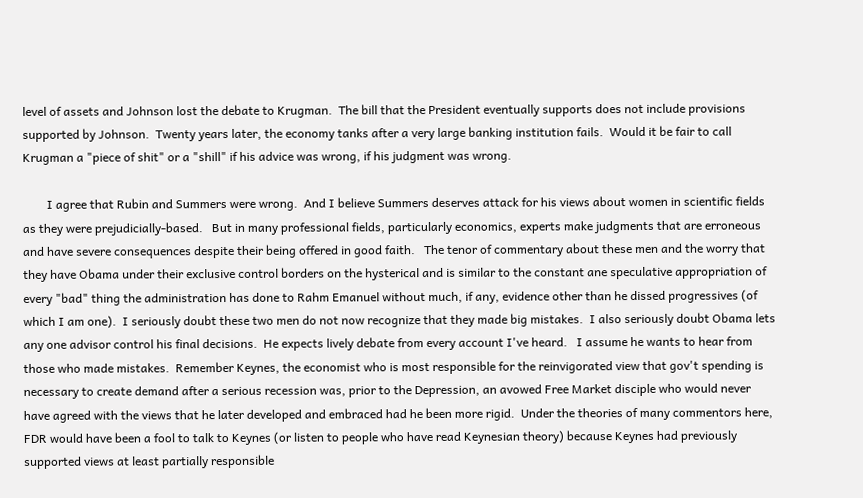level of assets and Johnson lost the debate to Krugman.  The bill that the President eventually supports does not include provisions supported by Johnson.  Twenty years later, the economy tanks after a very large banking institution fails.  Would it be fair to call Krugman a "piece of shit" or a "shill" if his advice was wrong, if his judgment was wrong.

        I agree that Rubin and Summers were wrong.  And I believe Summers deserves attack for his views about women in scientific fields as they were prejudicially-based.   But in many professional fields, particularly economics, experts make judgments that are erroneous and have severe consequences despite their being offered in good faith.   The tenor of commentary about these men and the worry that they have Obama under their exclusive control borders on the hysterical and is similar to the constant ane speculative appropriation of every "bad" thing the administration has done to Rahm Emanuel without much, if any, evidence other than he dissed progressives (of which I am one).  I seriously doubt these two men do not now recognize that they made big mistakes.  I also seriously doubt Obama lets any one advisor control his final decisions.  He expects lively debate from every account I've heard.   I assume he wants to hear from those who made mistakes.  Remember Keynes, the economist who is most responsible for the reinvigorated view that gov't spending is necessary to create demand after a serious recession was, prior to the Depression, an avowed Free Market disciple who would never have agreed with the views that he later developed and embraced had he been more rigid.  Under the theories of many commentors here, FDR would have been a fool to talk to Keynes (or listen to people who have read Keynesian theory) because Keynes had previously supported views at least partially responsible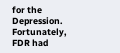for the Depression.  Fortunately, FDR had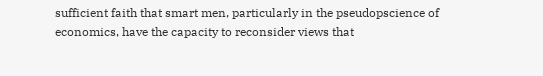sufficient faith that smart men, particularly in the pseudopscience of economics, have the capacity to reconsider views that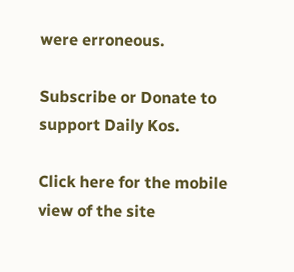were erroneous.

Subscribe or Donate to support Daily Kos.

Click here for the mobile view of the site